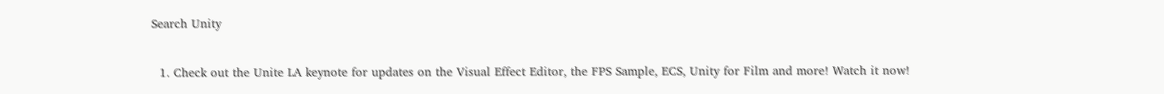Search Unity

  1. Check out the Unite LA keynote for updates on the Visual Effect Editor, the FPS Sample, ECS, Unity for Film and more! Watch it now!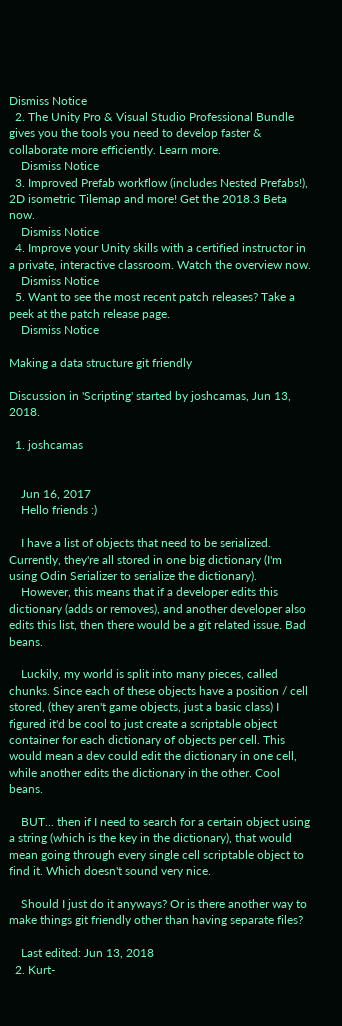Dismiss Notice
  2. The Unity Pro & Visual Studio Professional Bundle gives you the tools you need to develop faster & collaborate more efficiently. Learn more.
    Dismiss Notice
  3. Improved Prefab workflow (includes Nested Prefabs!), 2D isometric Tilemap and more! Get the 2018.3 Beta now.
    Dismiss Notice
  4. Improve your Unity skills with a certified instructor in a private, interactive classroom. Watch the overview now.
    Dismiss Notice
  5. Want to see the most recent patch releases? Take a peek at the patch release page.
    Dismiss Notice

Making a data structure git friendly

Discussion in 'Scripting' started by joshcamas, Jun 13, 2018.

  1. joshcamas


    Jun 16, 2017
    Hello friends :)

    I have a list of objects that need to be serialized. Currently, they're all stored in one big dictionary (I'm using Odin Serializer to serialize the dictionary).
    However, this means that if a developer edits this dictionary (adds or removes), and another developer also edits this list, then there would be a git related issue. Bad beans.

    Luckily, my world is split into many pieces, called chunks. Since each of these objects have a position / cell stored, (they aren't game objects, just a basic class) I figured it'd be cool to just create a scriptable object container for each dictionary of objects per cell. This would mean a dev could edit the dictionary in one cell, while another edits the dictionary in the other. Cool beans.

    BUT... then if I need to search for a certain object using a string (which is the key in the dictionary), that would mean going through every single cell scriptable object to find it. Which doesn't sound very nice.

    Should I just do it anyways? Or is there another way to make things git friendly other than having separate files?

    Last edited: Jun 13, 2018
  2. Kurt-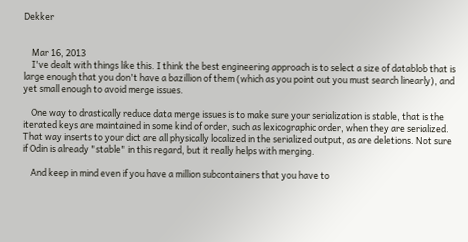Dekker


    Mar 16, 2013
    I've dealt with things like this. I think the best engineering approach is to select a size of datablob that is large enough that you don't have a bazillion of them (which as you point out you must search linearly), and yet small enough to avoid merge issues.

    One way to drastically reduce data merge issues is to make sure your serialization is stable, that is the iterated keys are maintained in some kind of order, such as lexicographic order, when they are serialized. That way inserts to your dict are all physically localized in the serialized output, as are deletions. Not sure if Odin is already "stable" in this regard, but it really helps with merging.

    And keep in mind even if you have a million subcontainers that you have to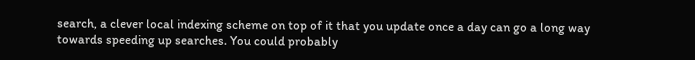search, a clever local indexing scheme on top of it that you update once a day can go a long way towards speeding up searches. You could probably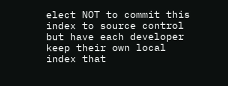elect NOT to commit this index to source control but have each developer keep their own local index that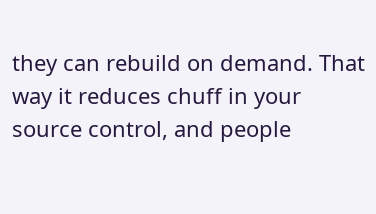they can rebuild on demand. That way it reduces chuff in your source control, and people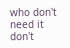who don't need it don't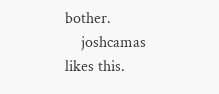bother.
    joshcamas likes this.